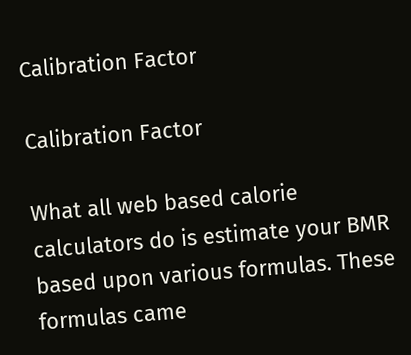Calibration Factor

Calibration Factor

What all web based calorie calculators do is estimate your BMR based upon various formulas. These formulas came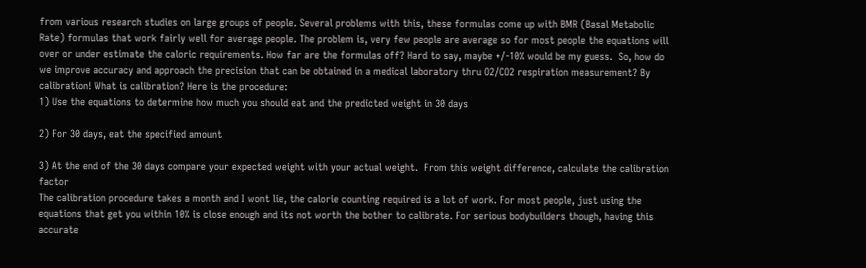from various research studies on large groups of people. Several problems with this, these formulas come up with BMR (Basal Metabolic Rate) formulas that work fairly well for average people. The problem is, very few people are average so for most people the equations will over or under estimate the caloric requirements. How far are the formulas off? Hard to say, maybe +/-10% would be my guess.  So, how do we improve accuracy and approach the precision that can be obtained in a medical laboratory thru O2/CO2 respiration measurement? By calibration! What is calibration? Here is the procedure:
1) Use the equations to determine how much you should eat and the predicted weight in 30 days

2) For 30 days, eat the specified amount

3) At the end of the 30 days compare your expected weight with your actual weight.  From this weight difference, calculate the calibration factor
The calibration procedure takes a month and I wont lie, the calorie counting required is a lot of work. For most people, just using the equations that get you within 10% is close enough and its not worth the bother to calibrate. For serious bodybuilders though, having this accurate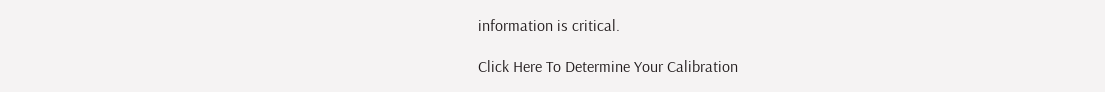information is critical.

Click Here To Determine Your Calibration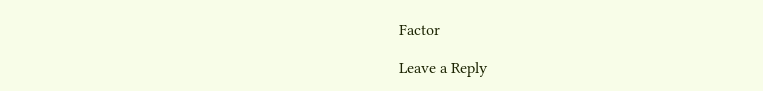Factor

Leave a Reply